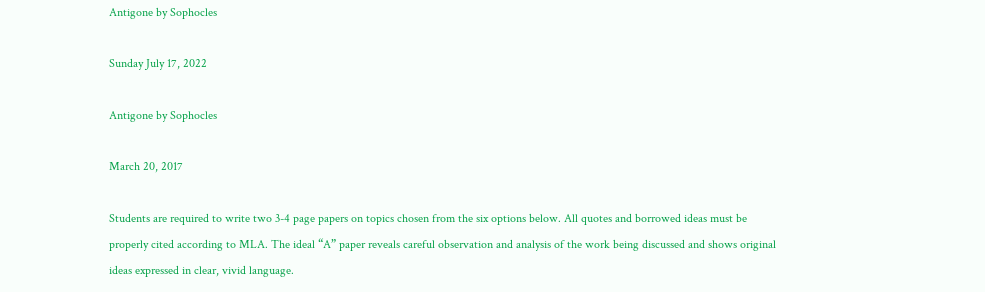Antigone by Sophocles

Sunday July 17, 2022

Antigone by Sophocles

March 20, 2017

Students are required to write two 3-4 page papers on topics chosen from the six options below. All quotes and borrowed ideas must be properly cited according to MLA. The ideal “A” paper reveals careful observation and analysis of the work being discussed and shows original ideas expressed in clear, vivid language.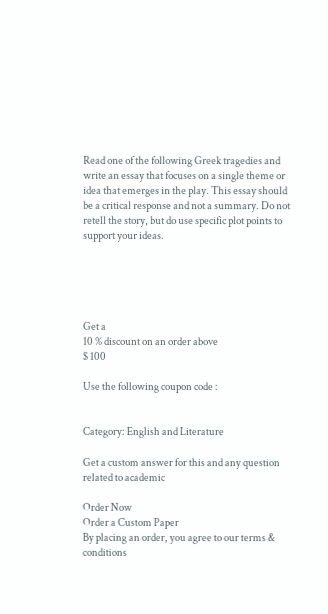Read one of the following Greek tragedies and write an essay that focuses on a single theme or idea that emerges in the play. This essay should be a critical response and not a summary. Do not retell the story, but do use specific plot points to support your ideas.





Get a
10 % discount on an order above
$ 100

Use the following coupon code :


Category: English and Literature

Get a custom answer for this and any question related to academic

Order Now
Order a Custom Paper
By placing an order, you agree to our terms & conditions